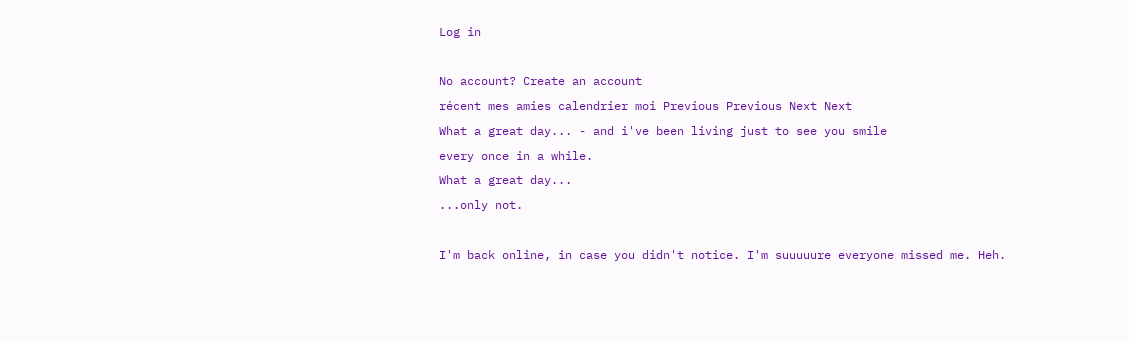Log in

No account? Create an account
récent mes amies calendrier moi Previous Previous Next Next
What a great day... - and i've been living just to see you smile
every once in a while.
What a great day...
...only not.

I'm back online, in case you didn't notice. I'm suuuuure everyone missed me. Heh.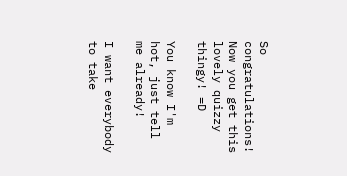So congratulations! Now you get this lovely quizzy thingy! =D

You know I'm hot, just tell me already!

I want everybody to take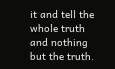it and tell the whole truth and nothing but the truth.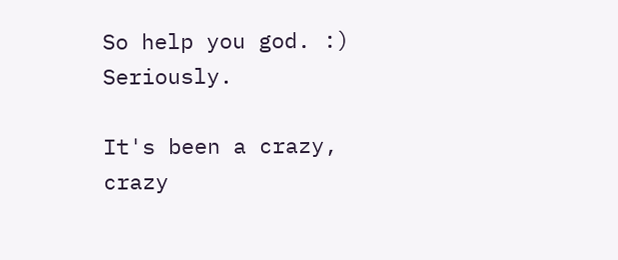So help you god. :) Seriously.

It's been a crazy, crazy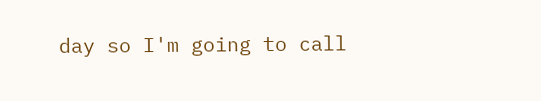day so I'm going to call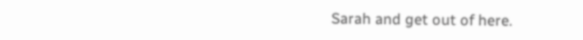Sarah and get out of here.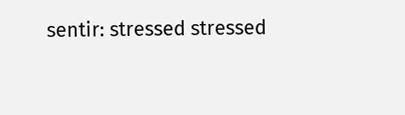sentir: stressed stressed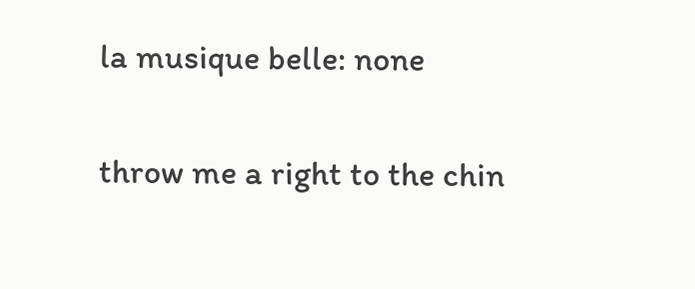la musique belle: none

throw me a right to the chin